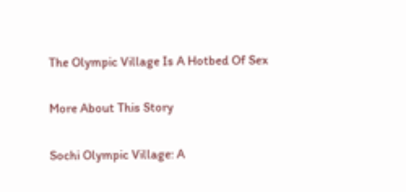The Olympic Village Is A Hotbed Of Sex

More About This Story

Sochi Olympic Village: A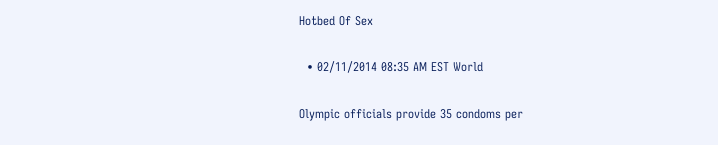Hotbed Of Sex

  • 02/11/2014 08:35 AM EST World

Olympic officials provide 35 condoms per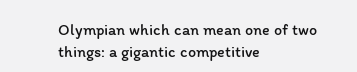Olympian which can mean one of two things: a gigantic competitive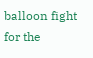balloon fight for the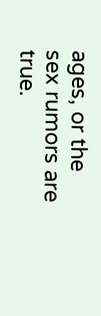ages, or the sex rumors are true.